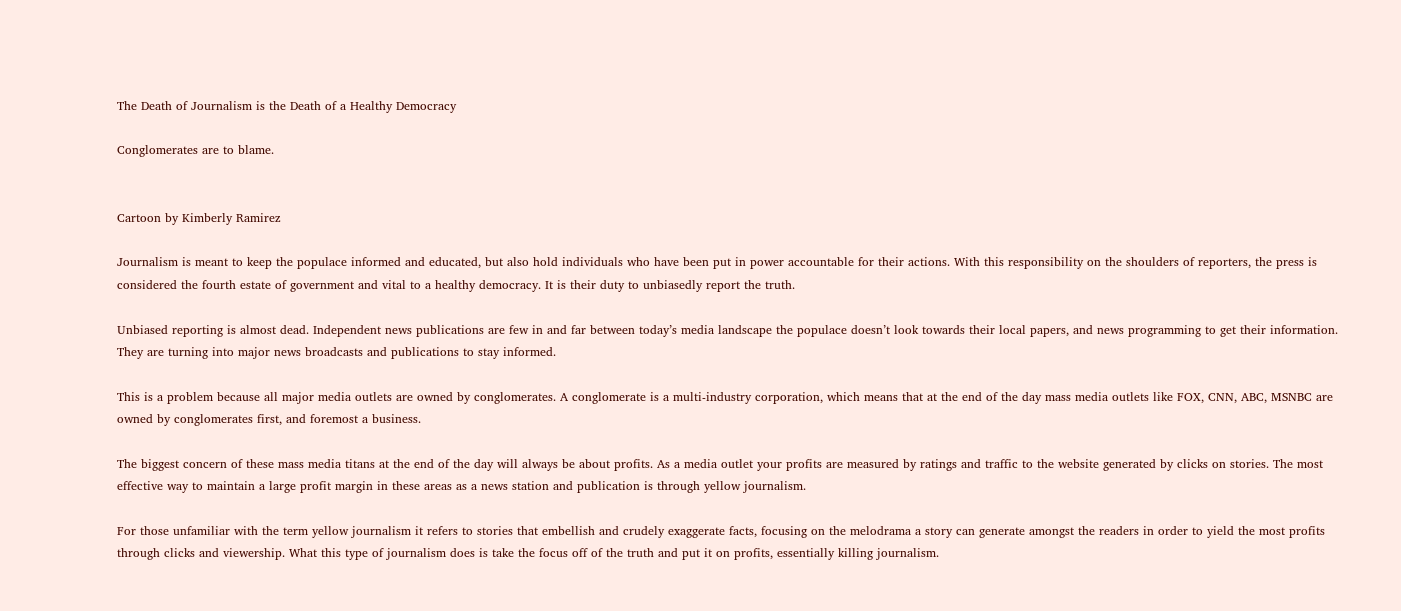The Death of Journalism is the Death of a Healthy Democracy

Conglomerates are to blame.


Cartoon by Kimberly Ramirez

Journalism is meant to keep the populace informed and educated, but also hold individuals who have been put in power accountable for their actions. With this responsibility on the shoulders of reporters, the press is considered the fourth estate of government and vital to a healthy democracy. It is their duty to unbiasedly report the truth.

Unbiased reporting is almost dead. Independent news publications are few in and far between today’s media landscape the populace doesn’t look towards their local papers, and news programming to get their information. They are turning into major news broadcasts and publications to stay informed.

This is a problem because all major media outlets are owned by conglomerates. A conglomerate is a multi-industry corporation, which means that at the end of the day mass media outlets like FOX, CNN, ABC, MSNBC are owned by conglomerates first, and foremost a business.

The biggest concern of these mass media titans at the end of the day will always be about profits. As a media outlet your profits are measured by ratings and traffic to the website generated by clicks on stories. The most effective way to maintain a large profit margin in these areas as a news station and publication is through yellow journalism.

For those unfamiliar with the term yellow journalism it refers to stories that embellish and crudely exaggerate facts, focusing on the melodrama a story can generate amongst the readers in order to yield the most profits through clicks and viewership. What this type of journalism does is take the focus off of the truth and put it on profits, essentially killing journalism.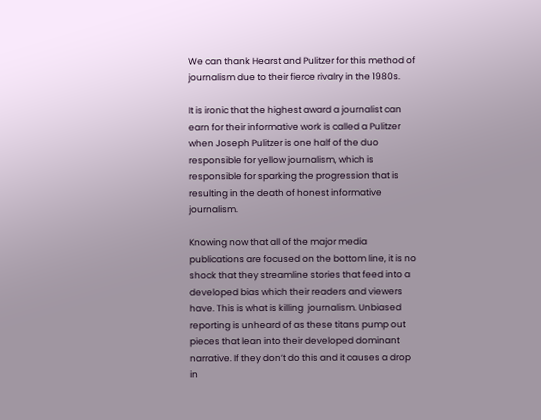We can thank Hearst and Pulitzer for this method of journalism due to their fierce rivalry in the 1980s.

It is ironic that the highest award a journalist can earn for their informative work is called a Pulitzer when Joseph Pulitzer is one half of the duo responsible for yellow journalism, which is responsible for sparking the progression that is resulting in the death of honest informative journalism.

Knowing now that all of the major media publications are focused on the bottom line, it is no shock that they streamline stories that feed into a developed bias which their readers and viewers have. This is what is killing  journalism. Unbiased reporting is unheard of as these titans pump out pieces that lean into their developed dominant narrative. If they don’t do this and it causes a drop in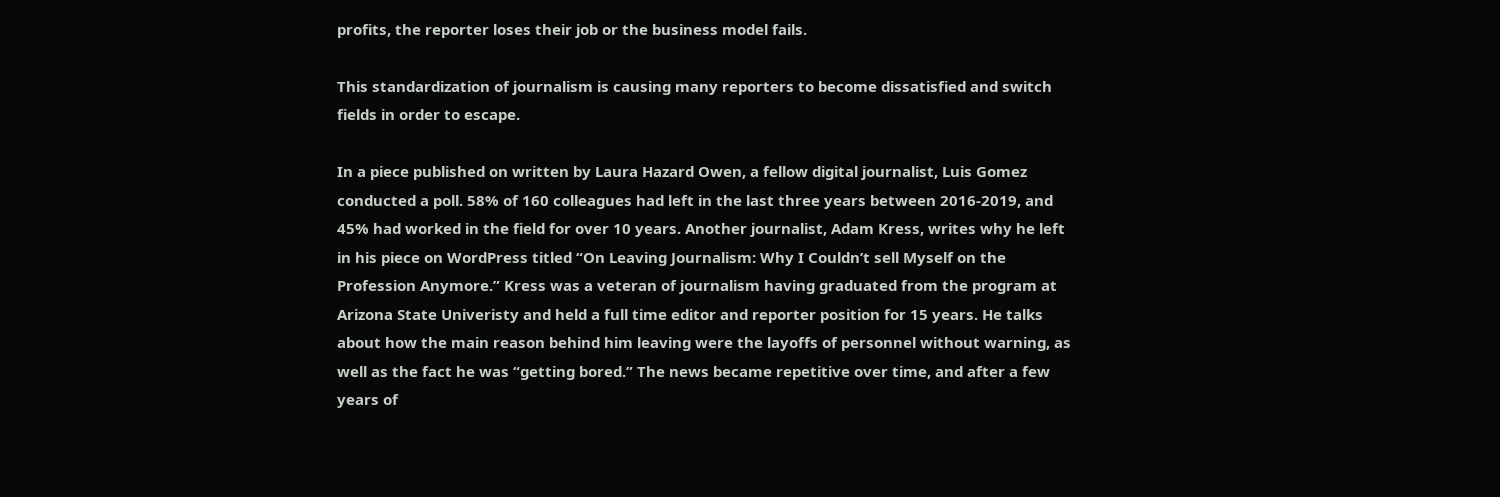profits, the reporter loses their job or the business model fails.

This standardization of journalism is causing many reporters to become dissatisfied and switch fields in order to escape.

In a piece published on written by Laura Hazard Owen, a fellow digital journalist, Luis Gomez conducted a poll. 58% of 160 colleagues had left in the last three years between 2016-2019, and 45% had worked in the field for over 10 years. Another journalist, Adam Kress, writes why he left in his piece on WordPress titled “On Leaving Journalism: Why I Couldn’t sell Myself on the Profession Anymore.” Kress was a veteran of journalism having graduated from the program at Arizona State Univeristy and held a full time editor and reporter position for 15 years. He talks about how the main reason behind him leaving were the layoffs of personnel without warning, as well as the fact he was “getting bored.” The news became repetitive over time, and after a few years of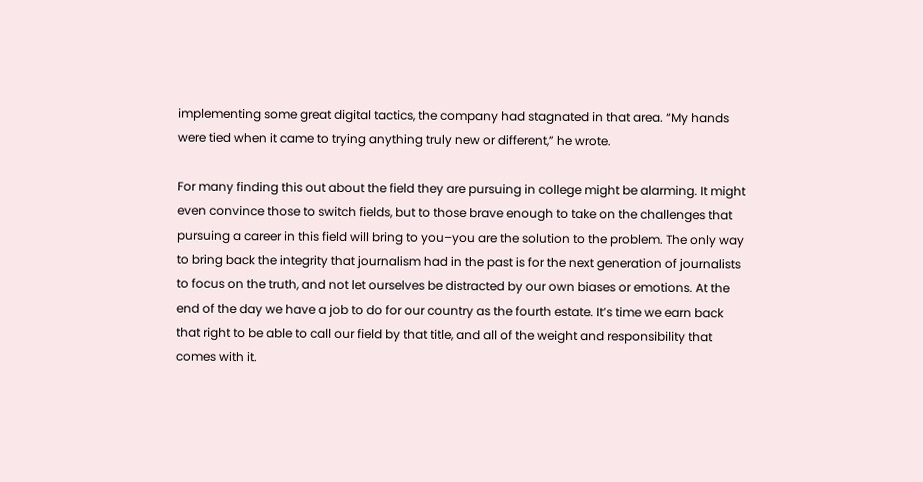implementing some great digital tactics, the company had stagnated in that area. “My hands were tied when it came to trying anything truly new or different,” he wrote.

For many finding this out about the field they are pursuing in college might be alarming. It might even convince those to switch fields, but to those brave enough to take on the challenges that pursuing a career in this field will bring to you–you are the solution to the problem. The only way to bring back the integrity that journalism had in the past is for the next generation of journalists to focus on the truth, and not let ourselves be distracted by our own biases or emotions. At the end of the day we have a job to do for our country as the fourth estate. It’s time we earn back that right to be able to call our field by that title, and all of the weight and responsibility that comes with it.